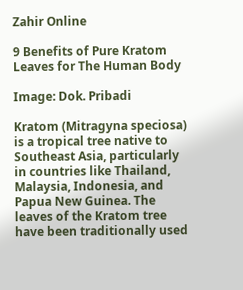Zahir Online

9 Benefits of Pure Kratom Leaves for The Human Body

Image: Dok. Pribadi

Kratom (Mitragyna speciosa) is a tropical tree native to Southeast Asia, particularly in countries like Thailand, Malaysia, Indonesia, and Papua New Guinea. The leaves of the Kratom tree have been traditionally used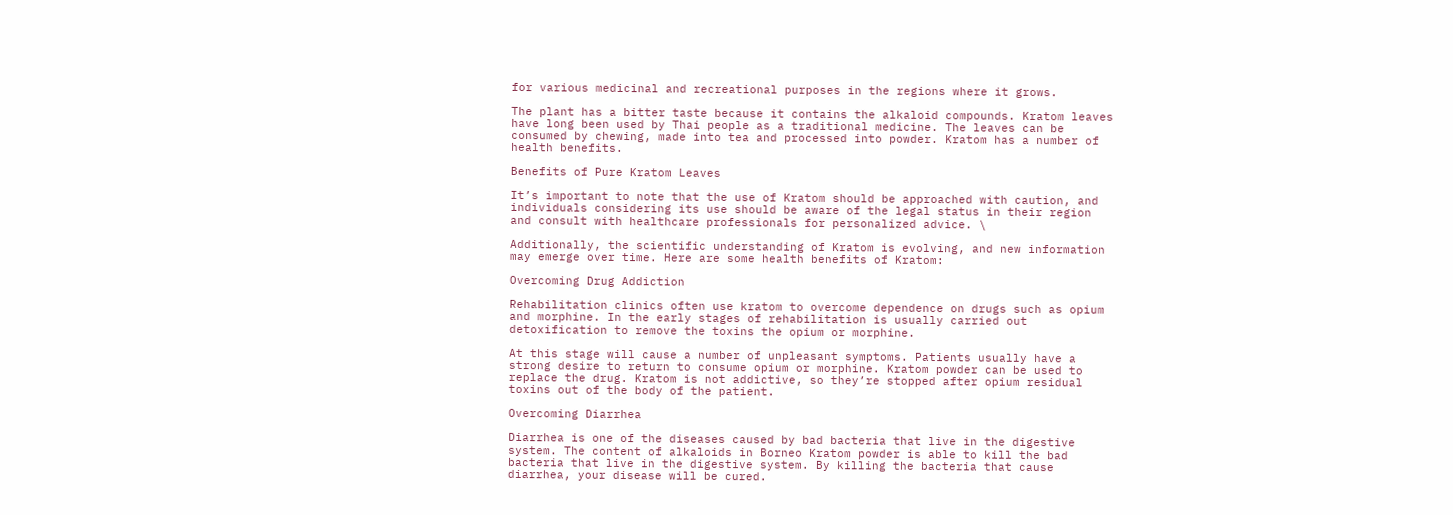for various medicinal and recreational purposes in the regions where it grows.

The plant has a bitter taste because it contains the alkaloid compounds. Kratom leaves have long been used by Thai people as a traditional medicine. The leaves can be consumed by chewing, made into tea and processed into powder. Kratom has a number of health benefits.

Benefits of Pure Kratom Leaves

It’s important to note that the use of Kratom should be approached with caution, and individuals considering its use should be aware of the legal status in their region and consult with healthcare professionals for personalized advice. \

Additionally, the scientific understanding of Kratom is evolving, and new information may emerge over time. Here are some health benefits of Kratom:

Overcoming Drug Addiction

Rehabilitation clinics often use kratom to overcome dependence on drugs such as opium and morphine. In the early stages of rehabilitation is usually carried out detoxification to remove the toxins the opium or morphine.

At this stage will cause a number of unpleasant symptoms. Patients usually have a strong desire to return to consume opium or morphine. Kratom powder can be used to replace the drug. Kratom is not addictive, so they’re stopped after opium residual toxins out of the body of the patient.

Overcoming Diarrhea

Diarrhea is one of the diseases caused by bad bacteria that live in the digestive system. The content of alkaloids in Borneo Kratom powder is able to kill the bad bacteria that live in the digestive system. By killing the bacteria that cause diarrhea, your disease will be cured.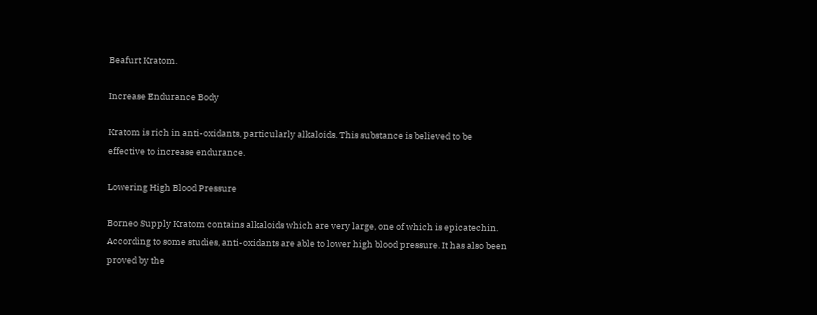Beafurt Kratom.

Increase Endurance Body

Kratom is rich in anti-oxidants, particularly alkaloids. This substance is believed to be effective to increase endurance.

Lowering High Blood Pressure

Borneo Supply Kratom contains alkaloids which are very large, one of which is epicatechin. According to some studies, anti-oxidants are able to lower high blood pressure. It has also been proved by the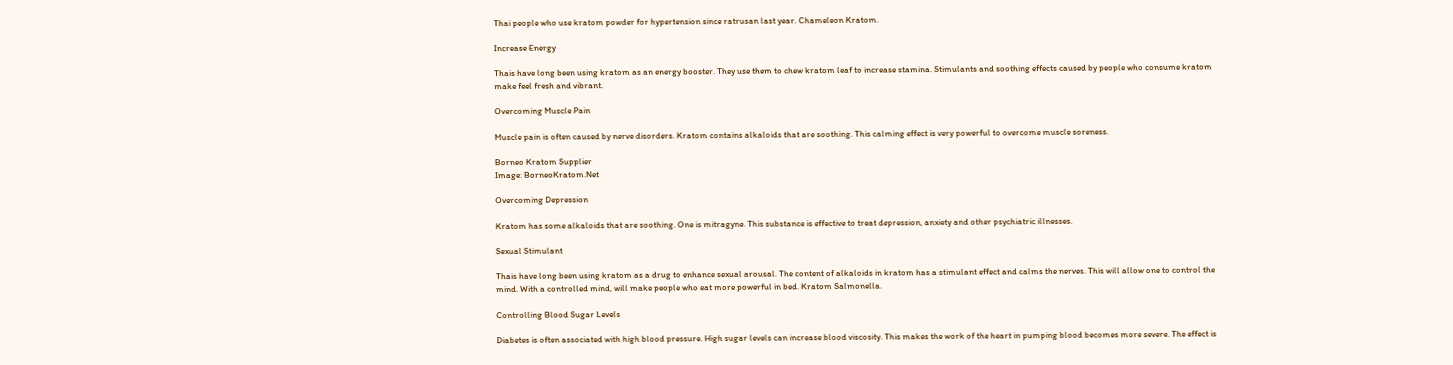Thai people who use kratom powder for hypertension since ratrusan last year. Chameleon Kratom.

Increase Energy

Thais have long been using kratom as an energy booster. They use them to chew kratom leaf to increase stamina. Stimulants and soothing effects caused by people who consume kratom make feel fresh and vibrant.

Overcoming Muscle Pain

Muscle pain is often caused by nerve disorders. Kratom contains alkaloids that are soothing. This calming effect is very powerful to overcome muscle soreness.

Borneo Kratom Supplier
Image: BorneoKratom.Net

Overcoming Depression

Kratom has some alkaloids that are soothing. One is mitragyne. This substance is effective to treat depression, anxiety and other psychiatric illnesses.

Sexual Stimulant

Thais have long been using kratom as a drug to enhance sexual arousal. The content of alkaloids in kratom has a stimulant effect and calms the nerves. This will allow one to control the mind. With a controlled mind, will make people who eat more powerful in bed. Kratom Salmonella.

Controlling Blood Sugar Levels

Diabetes is often associated with high blood pressure. High sugar levels can increase blood viscosity. This makes the work of the heart in pumping blood becomes more severe. The effect is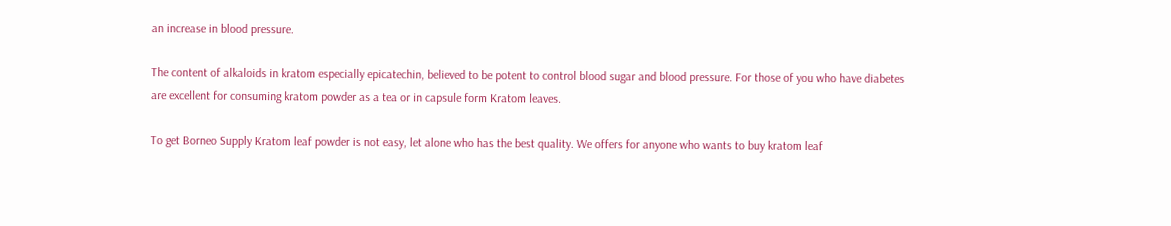an increase in blood pressure.

The content of alkaloids in kratom especially epicatechin, believed to be potent to control blood sugar and blood pressure. For those of you who have diabetes are excellent for consuming kratom powder as a tea or in capsule form Kratom leaves.

To get Borneo Supply Kratom leaf powder is not easy, let alone who has the best quality. We offers for anyone who wants to buy kratom leaf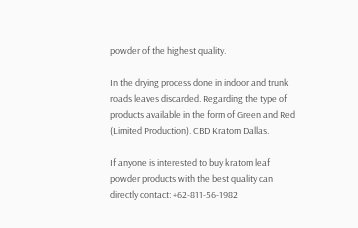powder of the highest quality.

In the drying process done in indoor and trunk roads leaves discarded. Regarding the type of products available in the form of Green and Red (Limited Production). CBD Kratom Dallas.

If anyone is interested to buy kratom leaf powder products with the best quality can directly contact: +62-811-56-1982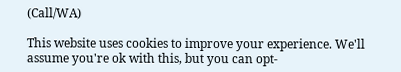(Call/WA)

This website uses cookies to improve your experience. We'll assume you're ok with this, but you can opt-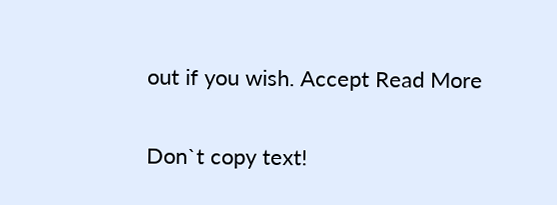out if you wish. Accept Read More

Don`t copy text!